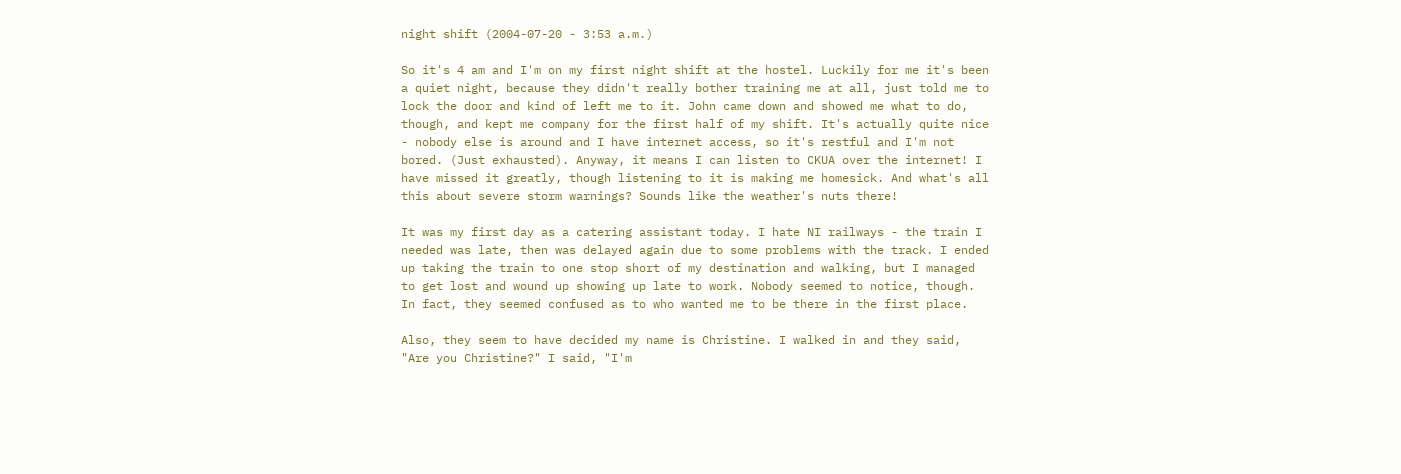night shift (2004-07-20 - 3:53 a.m.)

So it's 4 am and I'm on my first night shift at the hostel. Luckily for me it's been a quiet night, because they didn't really bother training me at all, just told me to lock the door and kind of left me to it. John came down and showed me what to do, though, and kept me company for the first half of my shift. It's actually quite nice - nobody else is around and I have internet access, so it's restful and I'm not bored. (Just exhausted). Anyway, it means I can listen to CKUA over the internet! I have missed it greatly, though listening to it is making me homesick. And what's all this about severe storm warnings? Sounds like the weather's nuts there!

It was my first day as a catering assistant today. I hate NI railways - the train I needed was late, then was delayed again due to some problems with the track. I ended up taking the train to one stop short of my destination and walking, but I managed to get lost and wound up showing up late to work. Nobody seemed to notice, though. In fact, they seemed confused as to who wanted me to be there in the first place.

Also, they seem to have decided my name is Christine. I walked in and they said, "Are you Christine?" I said, "I'm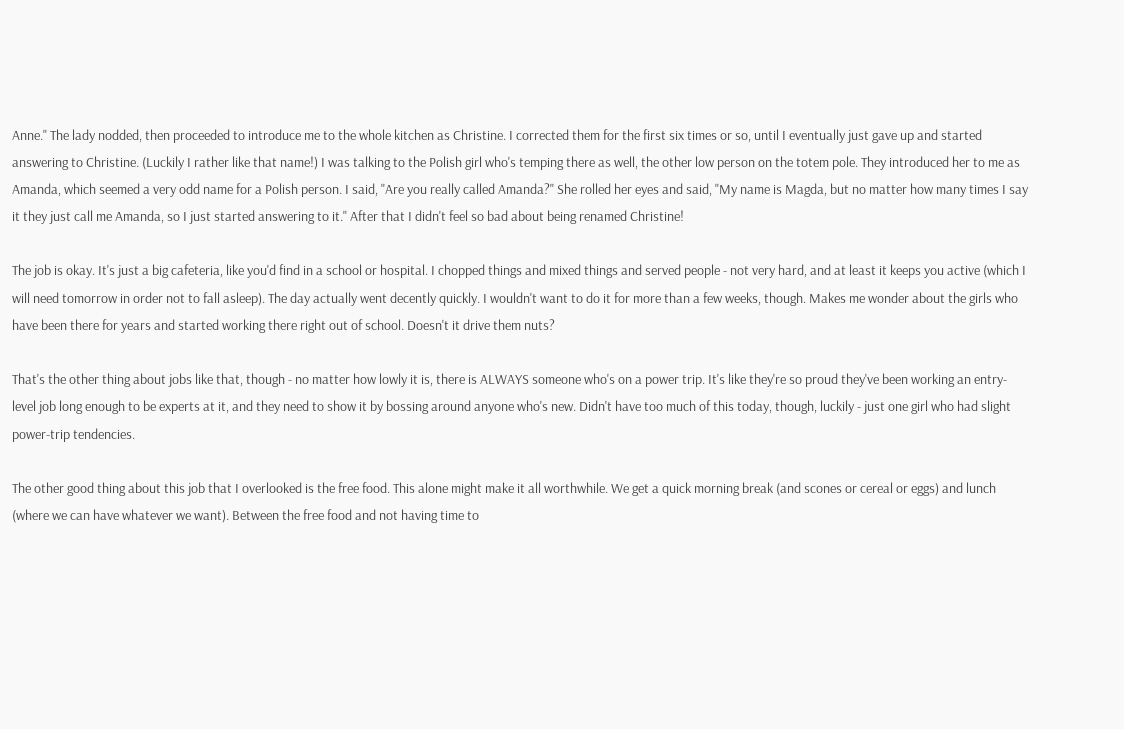Anne." The lady nodded, then proceeded to introduce me to the whole kitchen as Christine. I corrected them for the first six times or so, until I eventually just gave up and started answering to Christine. (Luckily I rather like that name!) I was talking to the Polish girl who's temping there as well, the other low person on the totem pole. They introduced her to me as Amanda, which seemed a very odd name for a Polish person. I said, "Are you really called Amanda?" She rolled her eyes and said, "My name is Magda, but no matter how many times I say it they just call me Amanda, so I just started answering to it." After that I didn't feel so bad about being renamed Christine!

The job is okay. It's just a big cafeteria, like you'd find in a school or hospital. I chopped things and mixed things and served people - not very hard, and at least it keeps you active (which I will need tomorrow in order not to fall asleep). The day actually went decently quickly. I wouldn't want to do it for more than a few weeks, though. Makes me wonder about the girls who have been there for years and started working there right out of school. Doesn't it drive them nuts?

That's the other thing about jobs like that, though - no matter how lowly it is, there is ALWAYS someone who's on a power trip. It's like they're so proud they've been working an entry-level job long enough to be experts at it, and they need to show it by bossing around anyone who's new. Didn't have too much of this today, though, luckily - just one girl who had slight power-trip tendencies.

The other good thing about this job that I overlooked is the free food. This alone might make it all worthwhile. We get a quick morning break (and scones or cereal or eggs) and lunch (where we can have whatever we want). Between the free food and not having time to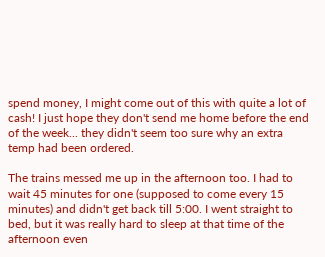spend money, I might come out of this with quite a lot of cash! I just hope they don't send me home before the end of the week... they didn't seem too sure why an extra temp had been ordered.

The trains messed me up in the afternoon too. I had to wait 45 minutes for one (supposed to come every 15 minutes) and didn't get back till 5:00. I went straight to bed, but it was really hard to sleep at that time of the afternoon even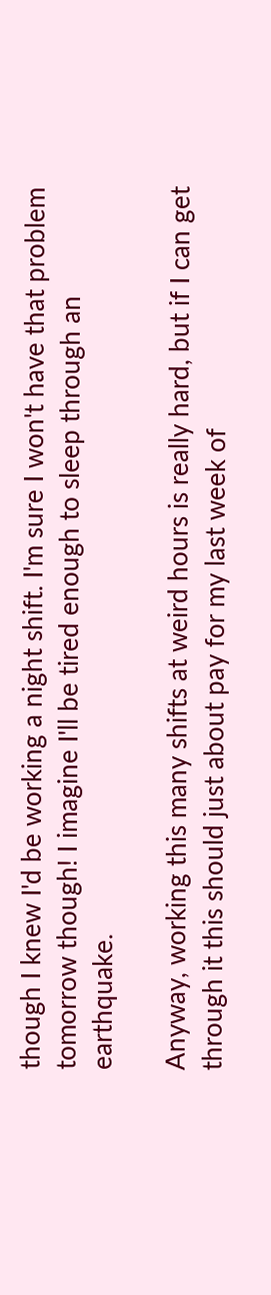though I knew I'd be working a night shift. I'm sure I won't have that problem tomorrow though! I imagine I'll be tired enough to sleep through an earthquake.

Anyway, working this many shifts at weird hours is really hard, but if I can get through it this should just about pay for my last week of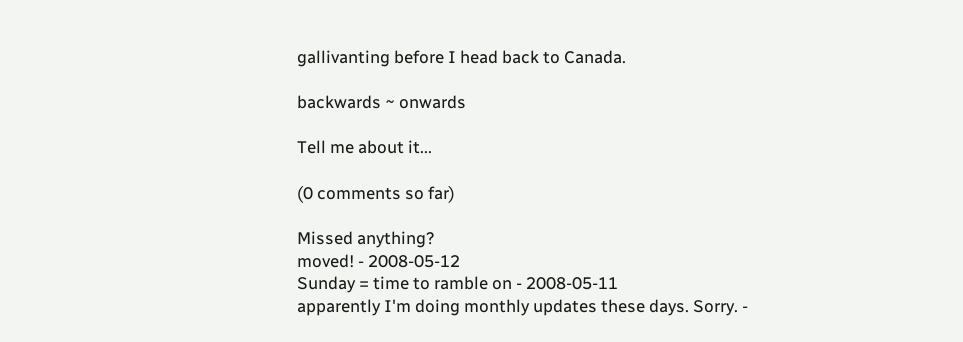gallivanting before I head back to Canada.

backwards ~ onwards

Tell me about it...

(0 comments so far)

Missed anything?
moved! - 2008-05-12
Sunday = time to ramble on - 2008-05-11
apparently I'm doing monthly updates these days. Sorry. -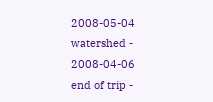2008-05-04
watershed - 2008-04-06
end of trip -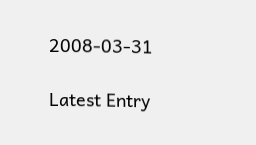2008-03-31

Latest Entry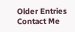Older Entries
Contact Me